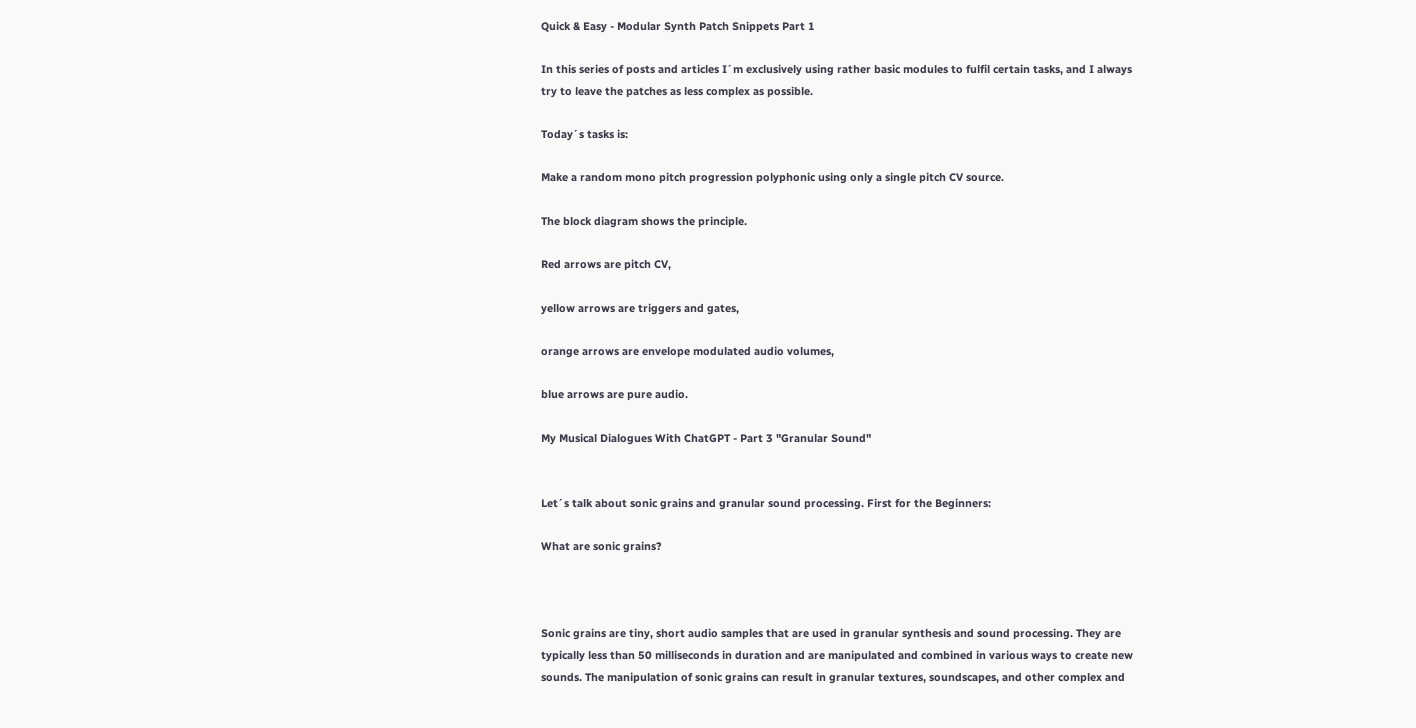Quick & Easy - Modular Synth Patch Snippets Part 1

In this series of posts and articles I´m exclusively using rather basic modules to fulfil certain tasks, and I always try to leave the patches as less complex as possible.

Today´s tasks is:

Make a random mono pitch progression polyphonic using only a single pitch CV source.

The block diagram shows the principle.

Red arrows are pitch CV,

yellow arrows are triggers and gates,

orange arrows are envelope modulated audio volumes,

blue arrows are pure audio.

My Musical Dialogues With ChatGPT - Part 3 "Granular Sound"


Let´s talk about sonic grains and granular sound processing. First for the Beginners:

What are sonic grains?



Sonic grains are tiny, short audio samples that are used in granular synthesis and sound processing. They are typically less than 50 milliseconds in duration and are manipulated and combined in various ways to create new sounds. The manipulation of sonic grains can result in granular textures, soundscapes, and other complex and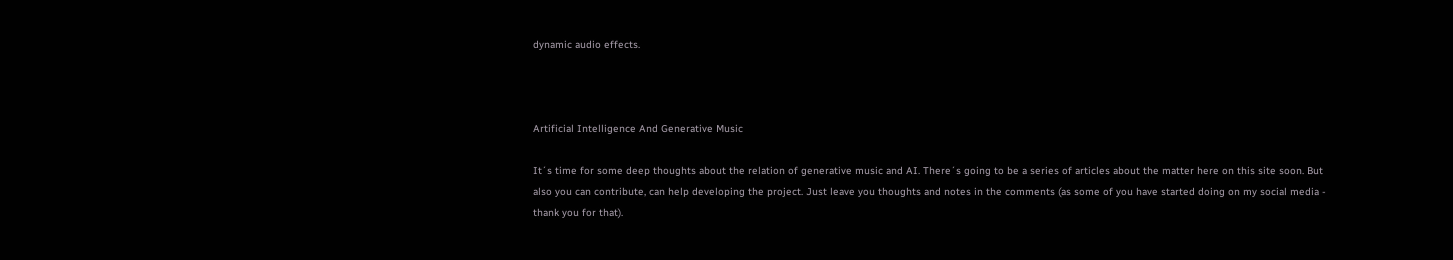dynamic audio effects.



Artificial Intelligence And Generative Music

It´s time for some deep thoughts about the relation of generative music and AI. There´s going to be a series of articles about the matter here on this site soon. But also you can contribute, can help developing the project. Just leave you thoughts and notes in the comments (as some of you have started doing on my social media - thank you for that).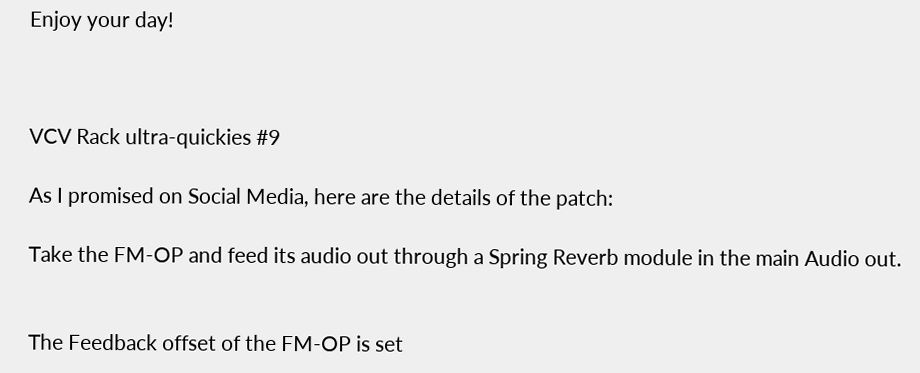Enjoy your day!



VCV Rack ultra-quickies #9

As I promised on Social Media, here are the details of the patch:

Take the FM-OP and feed its audio out through a Spring Reverb module in the main Audio out.


The Feedback offset of the FM-OP is set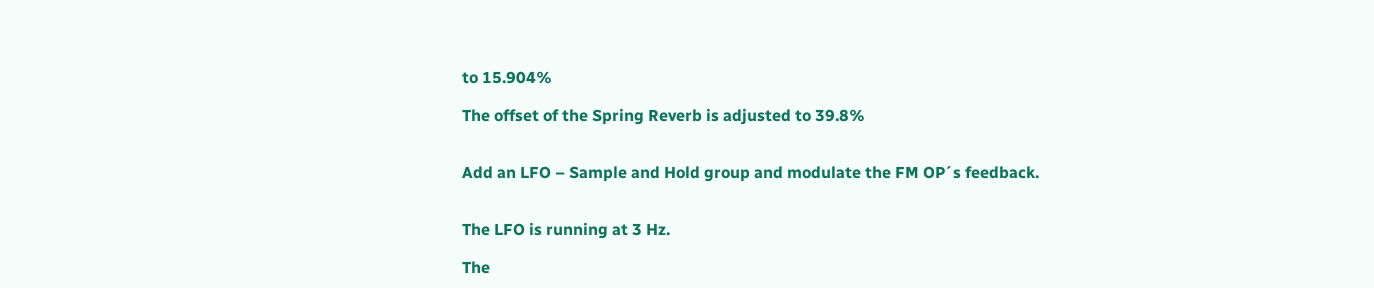to 15.904%

The offset of the Spring Reverb is adjusted to 39.8%


Add an LFO – Sample and Hold group and modulate the FM OP´s feedback.


The LFO is running at 3 Hz.

The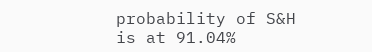probability of S&H is at 91.04%